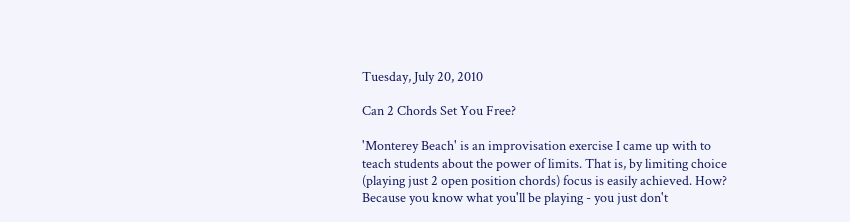Tuesday, July 20, 2010

Can 2 Chords Set You Free?

'Monterey Beach' is an improvisation exercise I came up with to teach students about the power of limits. That is, by limiting choice (playing just 2 open position chords) focus is easily achieved. How? Because you know what you'll be playing - you just don't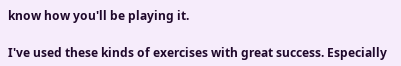know how you'll be playing it.

I've used these kinds of exercises with great success. Especially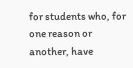for students who, for one reason or another, have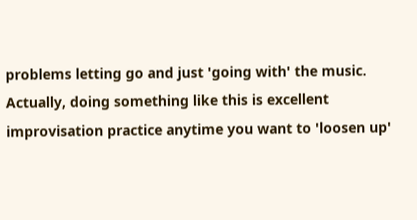problems letting go and just 'going with' the music. Actually, doing something like this is excellent improvisation practice anytime you want to 'loosen up'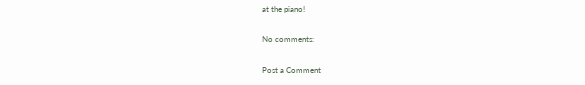at the piano!

No comments:

Post a Comment